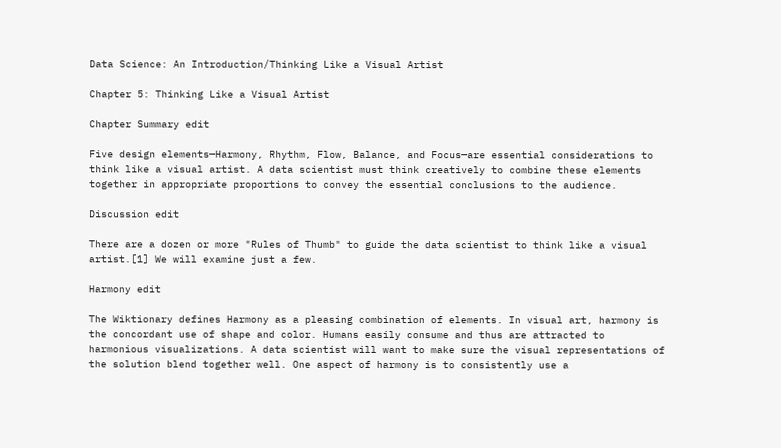Data Science: An Introduction/Thinking Like a Visual Artist

Chapter 5: Thinking Like a Visual Artist

Chapter Summary edit

Five design elements—Harmony, Rhythm, Flow, Balance, and Focus—are essential considerations to think like a visual artist. A data scientist must think creatively to combine these elements together in appropriate proportions to convey the essential conclusions to the audience.

Discussion edit

There are a dozen or more "Rules of Thumb" to guide the data scientist to think like a visual artist.[1] We will examine just a few.

Harmony edit

The Wiktionary defines Harmony as a pleasing combination of elements. In visual art, harmony is the concordant use of shape and color. Humans easily consume and thus are attracted to harmonious visualizations. A data scientist will want to make sure the visual representations of the solution blend together well. One aspect of harmony is to consistently use a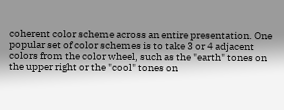coherent color scheme across an entire presentation. One popular set of color schemes is to take 3 or 4 adjacent colors from the color wheel, such as the "earth" tones on the upper right or the "cool" tones on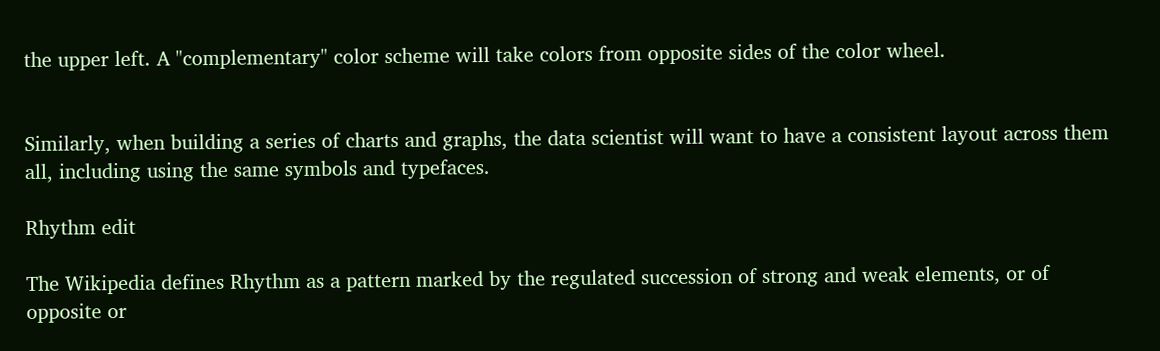the upper left. A "complementary" color scheme will take colors from opposite sides of the color wheel.


Similarly, when building a series of charts and graphs, the data scientist will want to have a consistent layout across them all, including using the same symbols and typefaces.

Rhythm edit

The Wikipedia defines Rhythm as a pattern marked by the regulated succession of strong and weak elements, or of opposite or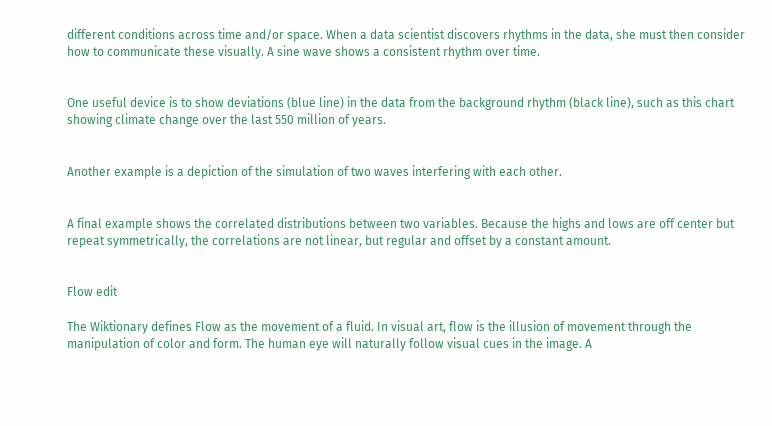different conditions across time and/or space. When a data scientist discovers rhythms in the data, she must then consider how to communicate these visually. A sine wave shows a consistent rhythm over time.


One useful device is to show deviations (blue line) in the data from the background rhythm (black line), such as this chart showing climate change over the last 550 million of years.


Another example is a depiction of the simulation of two waves interfering with each other.


A final example shows the correlated distributions between two variables. Because the highs and lows are off center but repeat symmetrically, the correlations are not linear, but regular and offset by a constant amount.


Flow edit

The Wiktionary defines Flow as the movement of a fluid. In visual art, flow is the illusion of movement through the manipulation of color and form. The human eye will naturally follow visual cues in the image. A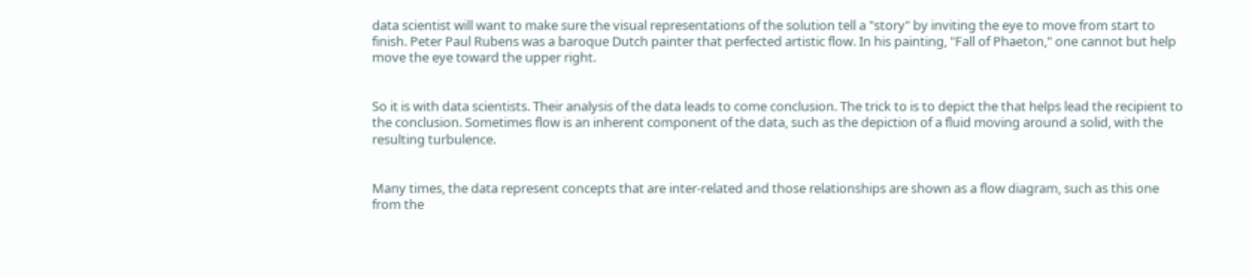data scientist will want to make sure the visual representations of the solution tell a "story" by inviting the eye to move from start to finish. Peter Paul Rubens was a baroque Dutch painter that perfected artistic flow. In his painting, "Fall of Phaeton," one cannot but help move the eye toward the upper right.


So it is with data scientists. Their analysis of the data leads to come conclusion. The trick to is to depict the that helps lead the recipient to the conclusion. Sometimes flow is an inherent component of the data, such as the depiction of a fluid moving around a solid, with the resulting turbulence.


Many times, the data represent concepts that are inter-related and those relationships are shown as a flow diagram, such as this one from the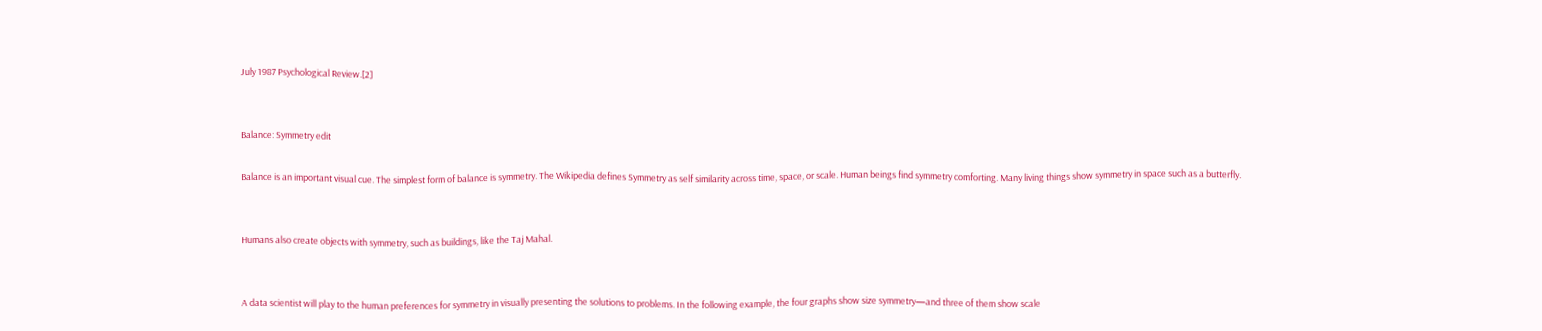July 1987 Psychological Review.[2]


Balance: Symmetry edit

Balance is an important visual cue. The simplest form of balance is symmetry. The Wikipedia defines Symmetry as self similarity across time, space, or scale. Human beings find symmetry comforting. Many living things show symmetry in space such as a butterfly.


Humans also create objects with symmetry, such as buildings, like the Taj Mahal.


A data scientist will play to the human preferences for symmetry in visually presenting the solutions to problems. In the following example, the four graphs show size symmetry—and three of them show scale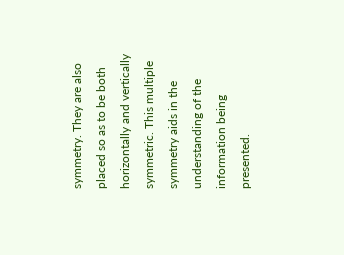symmetry. They are also placed so as to be both horizontally and vertically symmetric. This multiple symmetry aids in the understanding of the information being presented.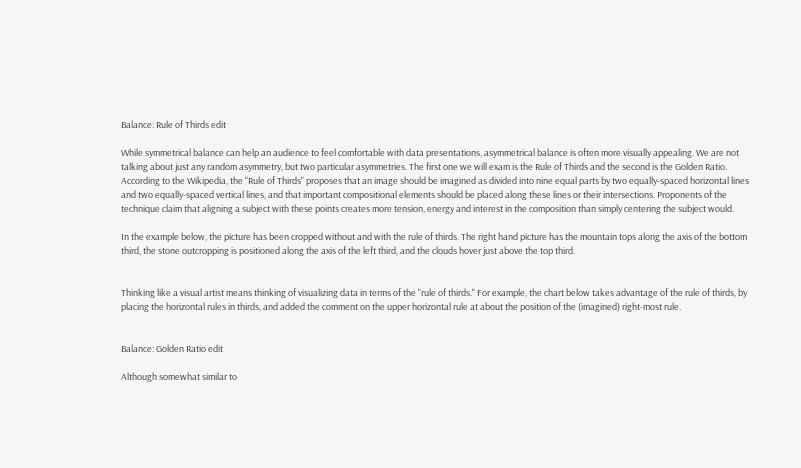Balance: Rule of Thirds edit

While symmetrical balance can help an audience to feel comfortable with data presentations, asymmetrical balance is often more visually appealing. We are not talking about just any random asymmetry, but two particular asymmetries. The first one we will exam is the Rule of Thirds and the second is the Golden Ratio. According to the Wikipedia, the "Rule of Thirds" proposes that an image should be imagined as divided into nine equal parts by two equally-spaced horizontal lines and two equally-spaced vertical lines, and that important compositional elements should be placed along these lines or their intersections. Proponents of the technique claim that aligning a subject with these points creates more tension, energy and interest in the composition than simply centering the subject would.

In the example below, the picture has been cropped without and with the rule of thirds. The right hand picture has the mountain tops along the axis of the bottom third, the stone outcropping is positioned along the axis of the left third, and the clouds hover just above the top third.


Thinking like a visual artist means thinking of visualizing data in terms of the "rule of thirds." For example, the chart below takes advantage of the rule of thirds, by placing the horizontal rules in thirds, and added the comment on the upper horizontal rule at about the position of the (imagined) right-most rule.


Balance: Golden Ratio edit

Although somewhat similar to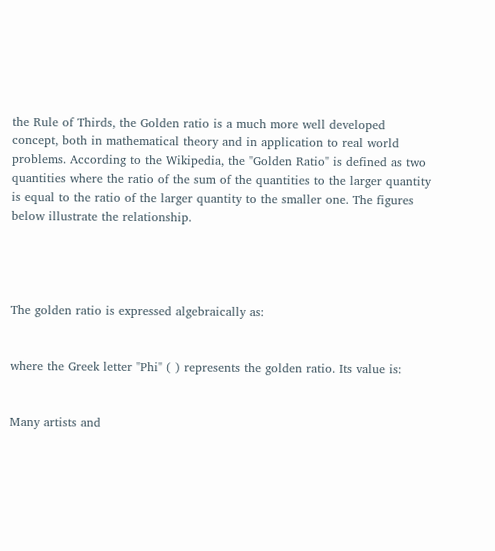the Rule of Thirds, the Golden ratio is a much more well developed concept, both in mathematical theory and in application to real world problems. According to the Wikipedia, the "Golden Ratio" is defined as two quantities where the ratio of the sum of the quantities to the larger quantity is equal to the ratio of the larger quantity to the smaller one. The figures below illustrate the relationship.




The golden ratio is expressed algebraically as:


where the Greek letter "Phi" ( ) represents the golden ratio. Its value is:


Many artists and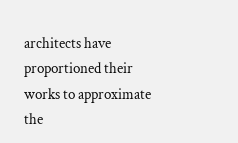architects have proportioned their works to approximate the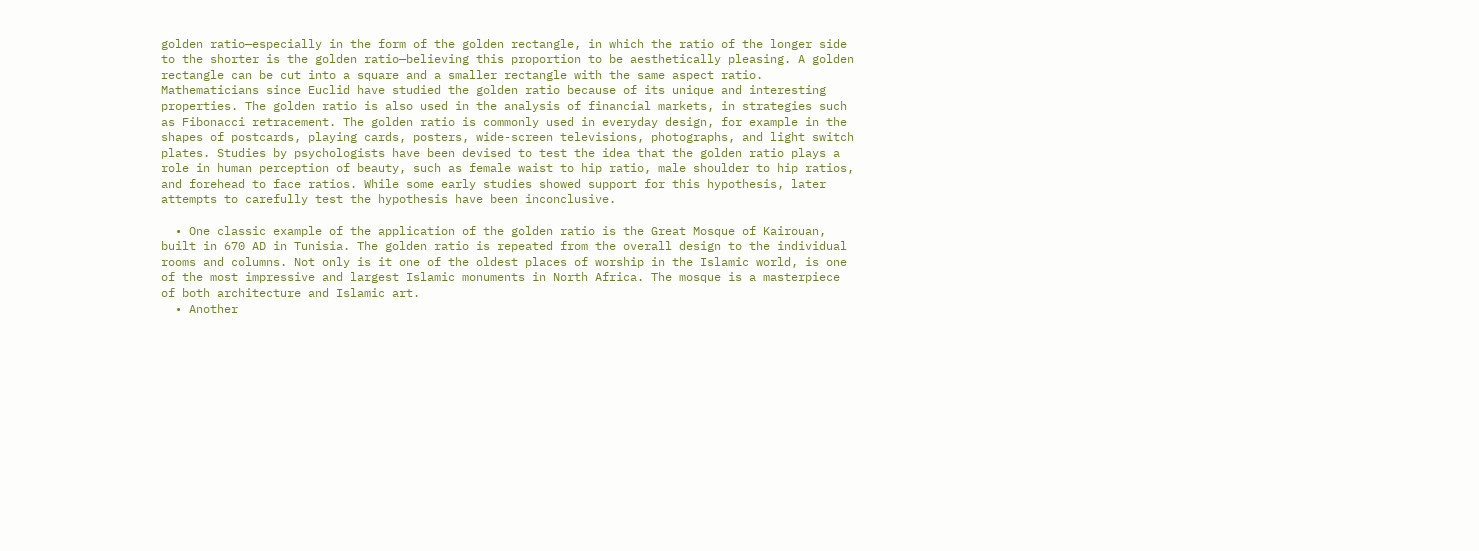golden ratio—especially in the form of the golden rectangle, in which the ratio of the longer side to the shorter is the golden ratio—believing this proportion to be aesthetically pleasing. A golden rectangle can be cut into a square and a smaller rectangle with the same aspect ratio. Mathematicians since Euclid have studied the golden ratio because of its unique and interesting properties. The golden ratio is also used in the analysis of financial markets, in strategies such as Fibonacci retracement. The golden ratio is commonly used in everyday design, for example in the shapes of postcards, playing cards, posters, wide-screen televisions, photographs, and light switch plates. Studies by psychologists have been devised to test the idea that the golden ratio plays a role in human perception of beauty, such as female waist to hip ratio, male shoulder to hip ratios, and forehead to face ratios. While some early studies showed support for this hypothesis, later attempts to carefully test the hypothesis have been inconclusive.

  • One classic example of the application of the golden ratio is the Great Mosque of Kairouan, built in 670 AD in Tunisia. The golden ratio is repeated from the overall design to the individual rooms and columns. Not only is it one of the oldest places of worship in the Islamic world, is one of the most impressive and largest Islamic monuments in North Africa. The mosque is a masterpiece of both architecture and Islamic art.
  • Another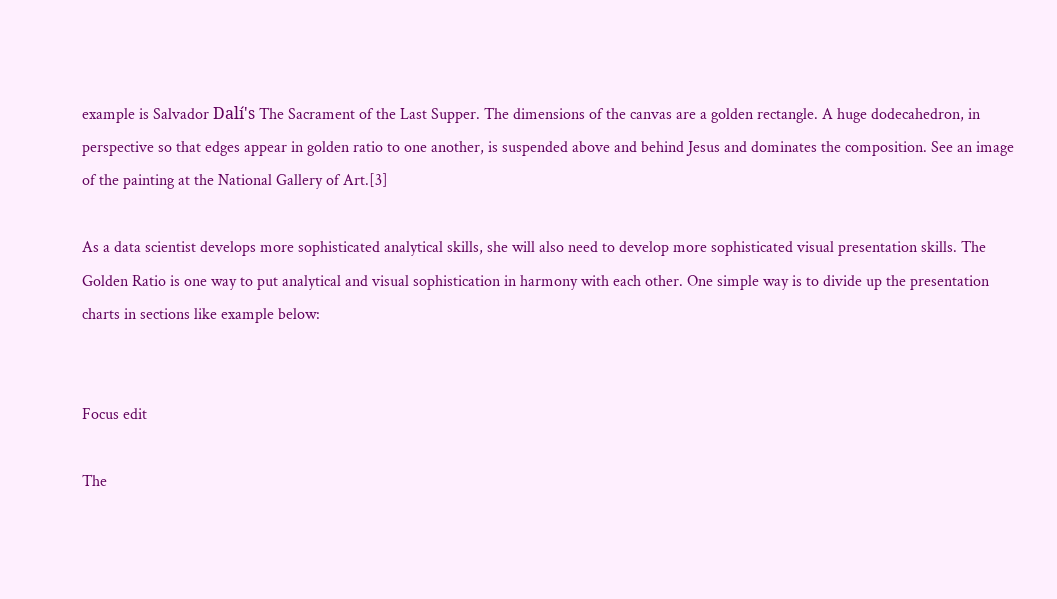example is Salvador Dalí's The Sacrament of the Last Supper. The dimensions of the canvas are a golden rectangle. A huge dodecahedron, in perspective so that edges appear in golden ratio to one another, is suspended above and behind Jesus and dominates the composition. See an image of the painting at the National Gallery of Art.[3]

As a data scientist develops more sophisticated analytical skills, she will also need to develop more sophisticated visual presentation skills. The Golden Ratio is one way to put analytical and visual sophistication in harmony with each other. One simple way is to divide up the presentation charts in sections like example below:


Focus edit

The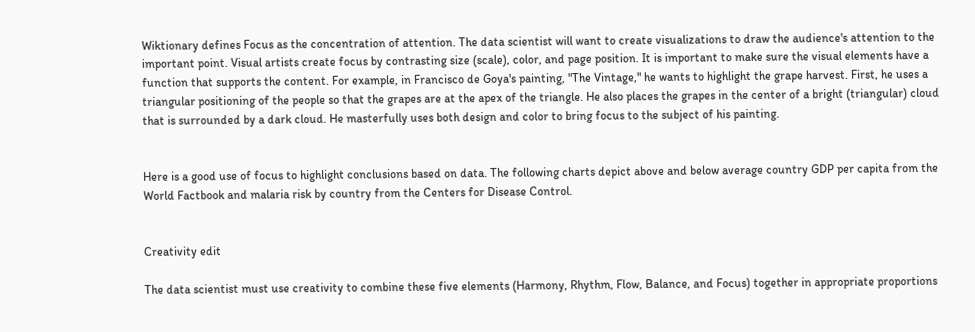Wiktionary defines Focus as the concentration of attention. The data scientist will want to create visualizations to draw the audience's attention to the important point. Visual artists create focus by contrasting size (scale), color, and page position. It is important to make sure the visual elements have a function that supports the content. For example, in Francisco de Goya's painting, "The Vintage," he wants to highlight the grape harvest. First, he uses a triangular positioning of the people so that the grapes are at the apex of the triangle. He also places the grapes in the center of a bright (triangular) cloud that is surrounded by a dark cloud. He masterfully uses both design and color to bring focus to the subject of his painting.


Here is a good use of focus to highlight conclusions based on data. The following charts depict above and below average country GDP per capita from the World Factbook and malaria risk by country from the Centers for Disease Control.


Creativity edit

The data scientist must use creativity to combine these five elements (Harmony, Rhythm, Flow, Balance, and Focus) together in appropriate proportions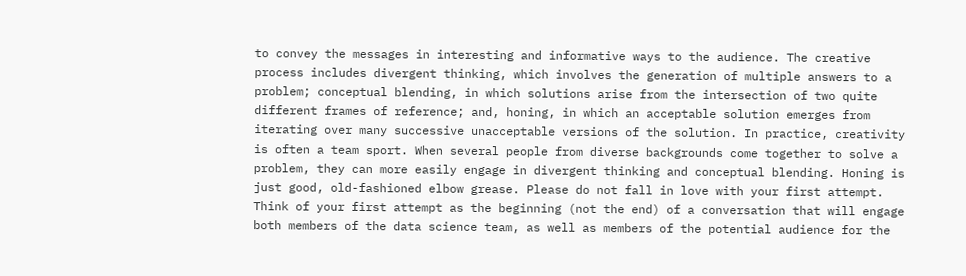to convey the messages in interesting and informative ways to the audience. The creative process includes divergent thinking, which involves the generation of multiple answers to a problem; conceptual blending, in which solutions arise from the intersection of two quite different frames of reference; and, honing, in which an acceptable solution emerges from iterating over many successive unacceptable versions of the solution. In practice, creativity is often a team sport. When several people from diverse backgrounds come together to solve a problem, they can more easily engage in divergent thinking and conceptual blending. Honing is just good, old-fashioned elbow grease. Please do not fall in love with your first attempt. Think of your first attempt as the beginning (not the end) of a conversation that will engage both members of the data science team, as well as members of the potential audience for the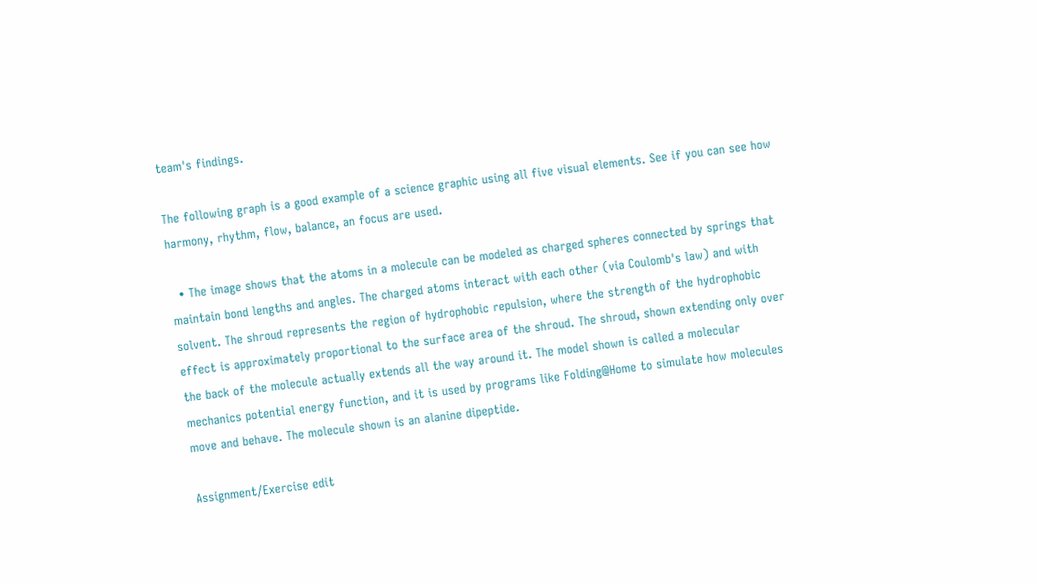team's findings.

The following graph is a good example of a science graphic using all five visual elements. See if you can see how harmony, rhythm, flow, balance, an focus are used.

  • The image shows that the atoms in a molecule can be modeled as charged spheres connected by springs that maintain bond lengths and angles. The charged atoms interact with each other (via Coulomb's law) and with solvent. The shroud represents the region of hydrophobic repulsion, where the strength of the hydrophobic effect is approximately proportional to the surface area of the shroud. The shroud, shown extending only over the back of the molecule actually extends all the way around it. The model shown is called a molecular mechanics potential energy function, and it is used by programs like Folding@Home to simulate how molecules move and behave. The molecule shown is an alanine dipeptide.

Assignment/Exercise edit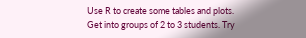Use R to create some tables and plots. Get into groups of 2 to 3 students. Try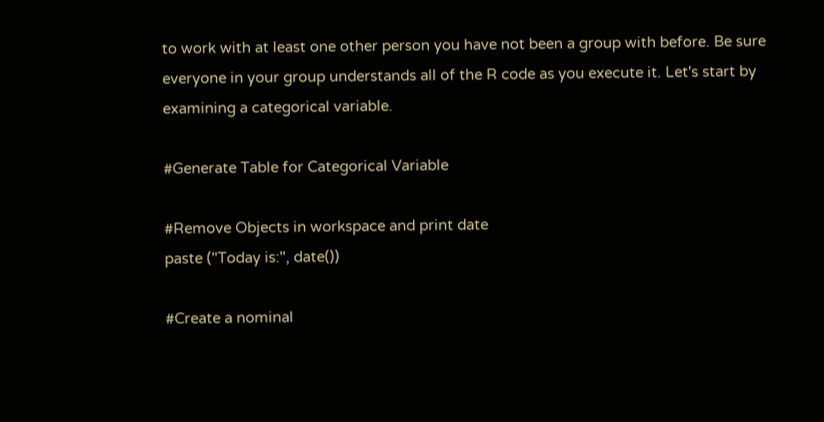to work with at least one other person you have not been a group with before. Be sure everyone in your group understands all of the R code as you execute it. Let's start by examining a categorical variable.

#Generate Table for Categorical Variable

#Remove Objects in workspace and print date
paste ("Today is:", date())

#Create a nominal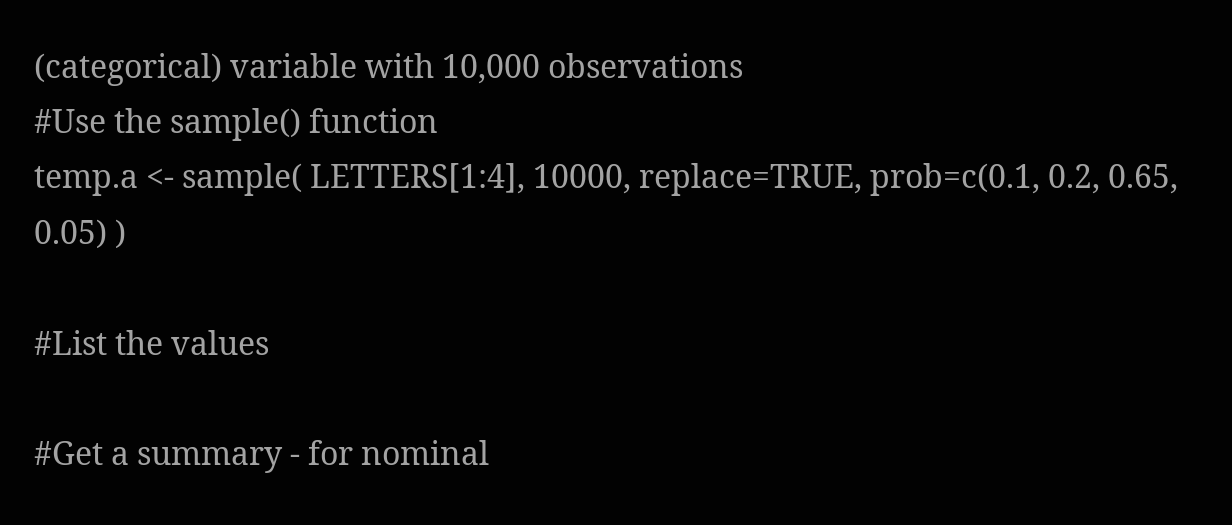(categorical) variable with 10,000 observations
#Use the sample() function
temp.a <- sample( LETTERS[1:4], 10000, replace=TRUE, prob=c(0.1, 0.2, 0.65, 0.05) )

#List the values

#Get a summary - for nominal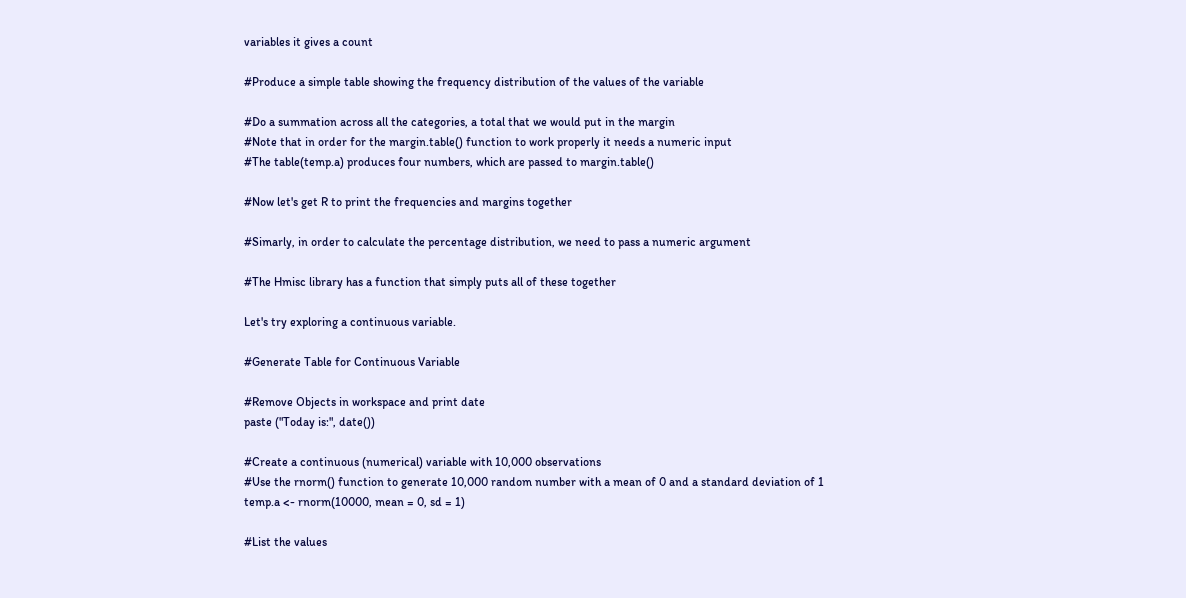variables it gives a count

#Produce a simple table showing the frequency distribution of the values of the variable

#Do a summation across all the categories, a total that we would put in the margin
#Note that in order for the margin.table() function to work properly it needs a numeric input
#The table(temp.a) produces four numbers, which are passed to margin.table()

#Now let's get R to print the frequencies and margins together

#Simarly, in order to calculate the percentage distribution, we need to pass a numeric argument

#The Hmisc library has a function that simply puts all of these together

Let's try exploring a continuous variable.

#Generate Table for Continuous Variable

#Remove Objects in workspace and print date
paste ("Today is:", date())

#Create a continuous (numerical) variable with 10,000 observations
#Use the rnorm() function to generate 10,000 random number with a mean of 0 and a standard deviation of 1
temp.a <- rnorm(10000, mean = 0, sd = 1)

#List the values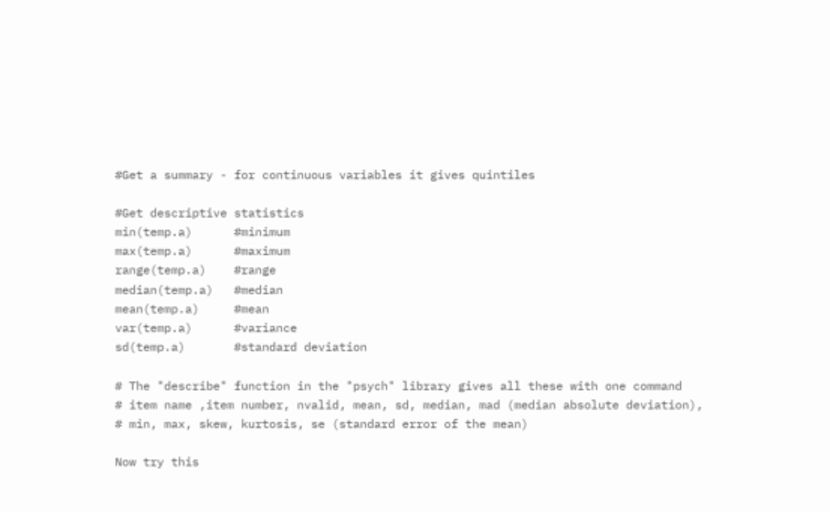#Get a summary - for continuous variables it gives quintiles

#Get descriptive statistics
min(temp.a)      #minimum
max(temp.a)      #maximum
range(temp.a)    #range
median(temp.a)   #median
mean(temp.a)     #mean
var(temp.a)      #variance
sd(temp.a)       #standard deviation

# The "describe" function in the "psych" library gives all these with one command
# item name ,item number, nvalid, mean, sd, median, mad (median absolute deviation),
# min, max, skew, kurtosis, se (standard error of the mean)

Now try this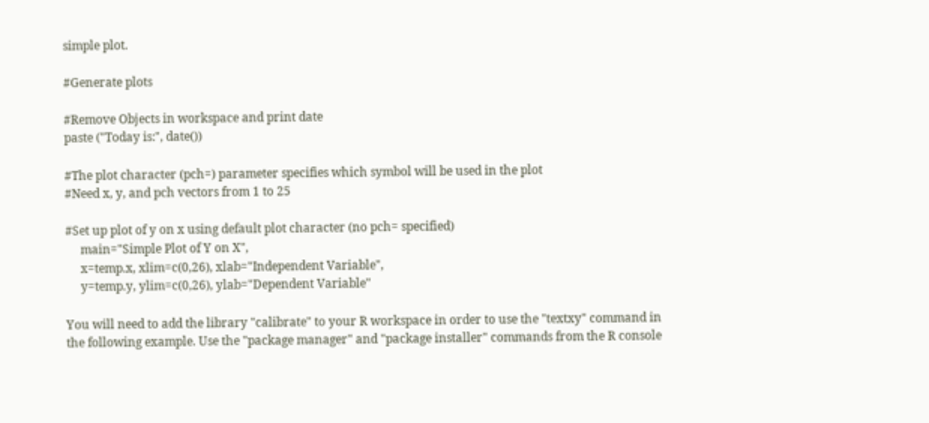simple plot.

#Generate plots

#Remove Objects in workspace and print date
paste ("Today is:", date())

#The plot character (pch=) parameter specifies which symbol will be used in the plot
#Need x, y, and pch vectors from 1 to 25

#Set up plot of y on x using default plot character (no pch= specified)
     main="Simple Plot of Y on X",
     x=temp.x, xlim=c(0,26), xlab="Independent Variable",
     y=temp.y, ylim=c(0,26), ylab="Dependent Variable"

You will need to add the library "calibrate" to your R workspace in order to use the "textxy" command in the following example. Use the "package manager" and "package installer" commands from the R console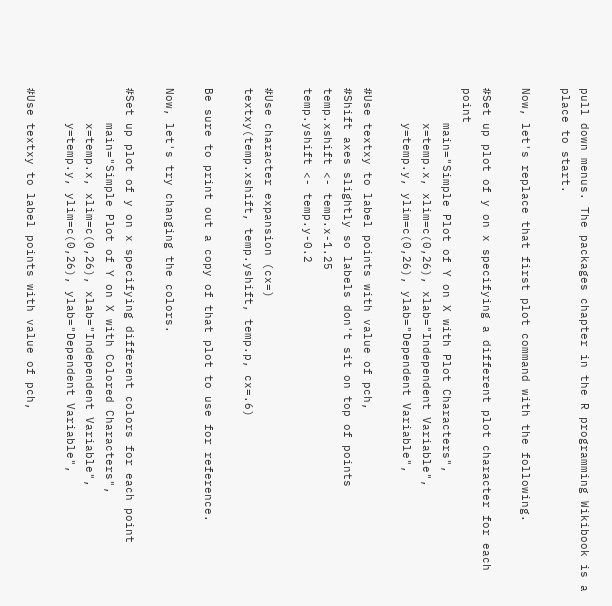pull down menus. The packages chapter in the R programming Wikibook is a place to start.

Now, let's replace that first plot command with the following.

#Set up plot of y on x specifying a different plot character for each point
     main="Simple Plot of Y on X with Plot Characters",
     x=temp.x, xlim=c(0,26), xlab="Independent Variable",
     y=temp.y, ylim=c(0,26), ylab="Dependent Variable",

#Use textxy to label points with value of pch,
#Shift axes slightly so labels don't sit on top of points
temp.xshift <- temp.x-1.25
temp.yshift <- temp.y-0.2

#Use character expansion (cx=)
textxy(temp.xshift, temp.yshift, temp.p, cx=.6)

Be sure to print out a copy of that plot to use for reference.

Now, let's try changing the colors.

#Set up plot of y on x specifying different colors for each point
     main="Simple Plot of Y on X with Colored Characters",
     x=temp.x, xlim=c(0,26), xlab="Independent Variable",
     y=temp.y, ylim=c(0,26), ylab="Dependent Variable",

#Use textxy to label points with value of pch,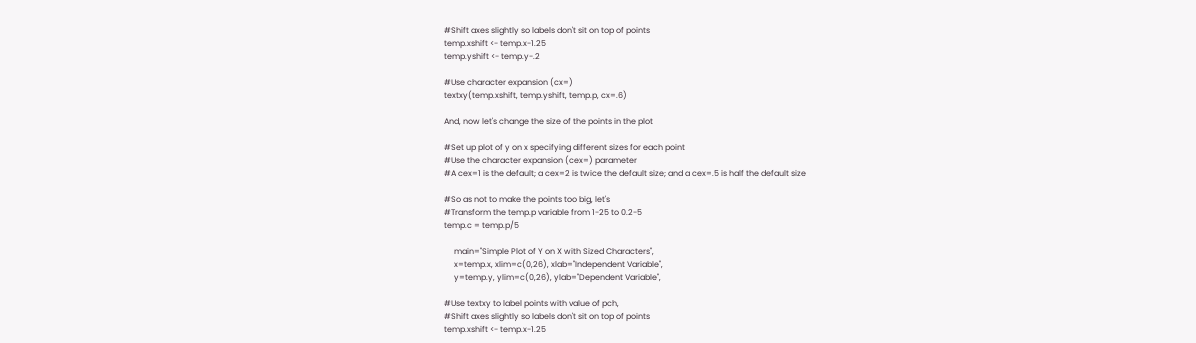#Shift axes slightly so labels don't sit on top of points
temp.xshift <- temp.x-1.25
temp.yshift <- temp.y-.2

#Use character expansion (cx=)
textxy(temp.xshift, temp.yshift, temp.p, cx=.6)

And, now let's change the size of the points in the plot

#Set up plot of y on x specifying different sizes for each point
#Use the character expansion (cex=) parameter
#A cex=1 is the default; a cex=2 is twice the default size; and a cex=.5 is half the default size

#So as not to make the points too big, let's
#Transform the temp.p variable from 1-25 to 0.2-5
temp.c = temp.p/5

     main="Simple Plot of Y on X with Sized Characters",
     x=temp.x, xlim=c(0,26), xlab="Independent Variable",
     y=temp.y, ylim=c(0,26), ylab="Dependent Variable",

#Use textxy to label points with value of pch,
#Shift axes slightly so labels don't sit on top of points
temp.xshift <- temp.x-1.25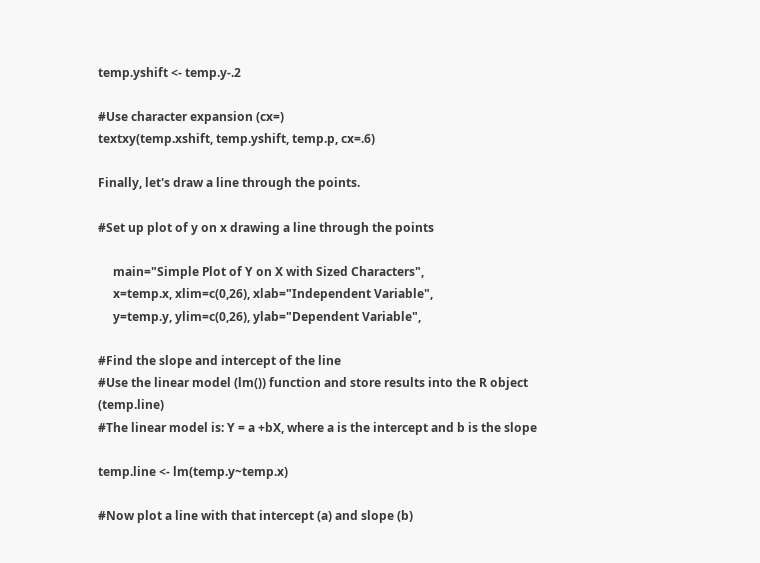temp.yshift <- temp.y-.2

#Use character expansion (cx=)
textxy(temp.xshift, temp.yshift, temp.p, cx=.6)

Finally, let's draw a line through the points.

#Set up plot of y on x drawing a line through the points

     main="Simple Plot of Y on X with Sized Characters",
     x=temp.x, xlim=c(0,26), xlab="Independent Variable",
     y=temp.y, ylim=c(0,26), ylab="Dependent Variable",

#Find the slope and intercept of the line
#Use the linear model (lm()) function and store results into the R object (temp.line)
#The linear model is: Y = a +bX, where a is the intercept and b is the slope

temp.line <- lm(temp.y~temp.x)

#Now plot a line with that intercept (a) and slope (b)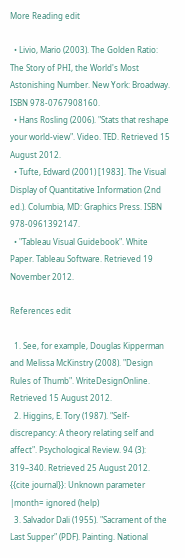More Reading edit

  • Livio, Mario (2003). The Golden Ratio: The Story of PHI, the World's Most Astonishing Number. New York: Broadway. ISBN 978-0767908160.
  • Hans Rosling (2006). "Stats that reshape your world-view". Video. TED. Retrieved 15 August 2012.
  • Tufte, Edward (2001) [1983]. The Visual Display of Quantitative Information (2nd ed.). Columbia, MD: Graphics Press. ISBN 978-0961392147.
  • "Tableau Visual Guidebook". White Paper. Tableau Software. Retrieved 19 November 2012.

References edit

  1. See, for example, Douglas Kipperman and Melissa McKinstry (2008). "Design Rules of Thumb". WriteDesignOnline. Retrieved 15 August 2012.
  2. Higgins, E. Tory (1987). "Self-discrepancy: A theory relating self and affect". Psychological Review. 94 (3): 319–340. Retrieved 25 August 2012. {{cite journal}}: Unknown parameter |month= ignored (help)
  3. Salvador Dali (1955). "Sacrament of the Last Supper" (PDF). Painting. National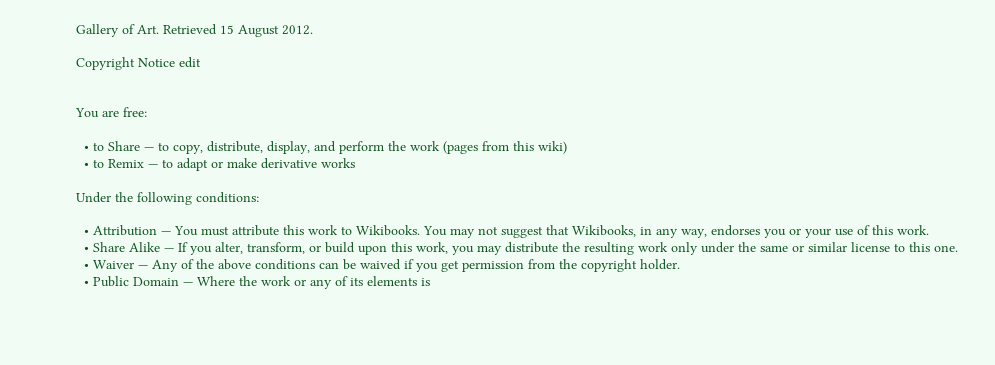Gallery of Art. Retrieved 15 August 2012.

Copyright Notice edit


You are free:

  • to Share — to copy, distribute, display, and perform the work (pages from this wiki)
  • to Remix — to adapt or make derivative works

Under the following conditions:

  • Attribution — You must attribute this work to Wikibooks. You may not suggest that Wikibooks, in any way, endorses you or your use of this work.
  • Share Alike — If you alter, transform, or build upon this work, you may distribute the resulting work only under the same or similar license to this one.
  • Waiver — Any of the above conditions can be waived if you get permission from the copyright holder.
  • Public Domain — Where the work or any of its elements is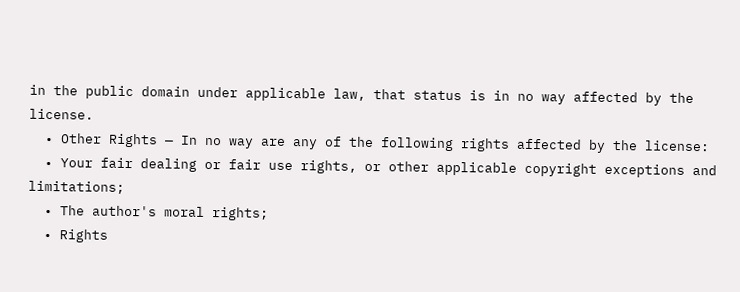in the public domain under applicable law, that status is in no way affected by the license.
  • Other Rights — In no way are any of the following rights affected by the license:
  • Your fair dealing or fair use rights, or other applicable copyright exceptions and limitations;
  • The author's moral rights;
  • Rights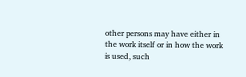other persons may have either in the work itself or in how the work is used, such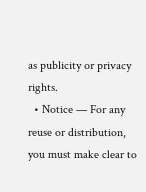as publicity or privacy rights.
  • Notice — For any reuse or distribution, you must make clear to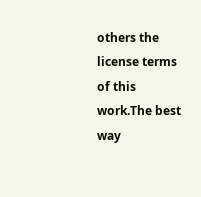others the license terms of this work.The best way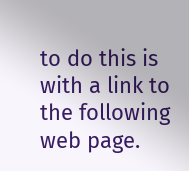to do this is with a link to the following web page.